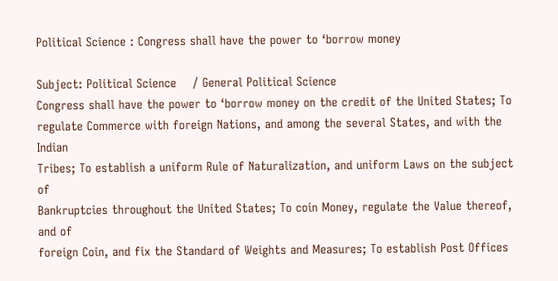Political Science : Congress shall have the power to ‘borrow money

Subject: Political Science    / General Political Science
Congress shall have the power to ‘borrow money on the credit of the United States; To
regulate Commerce with foreign Nations, and among the several States, and with the Indian
Tribes; To establish a uniform Rule of Naturalization, and uniform Laws on the subject of
Bankruptcies throughout the United States; To coin Money, regulate the Value thereof, and of
foreign Coin, and fix the Standard of Weights and Measures; To establish Post Offices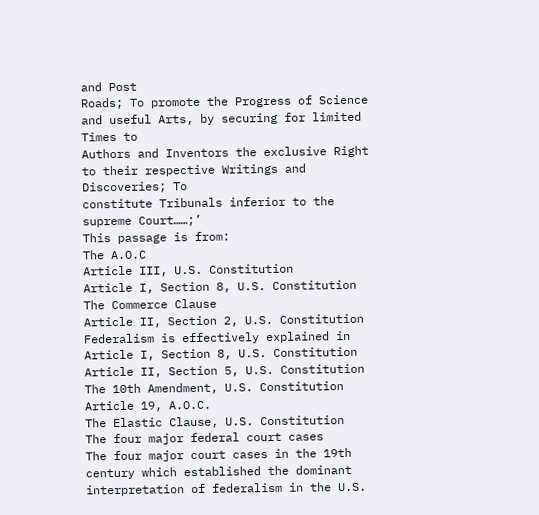and Post
Roads; To promote the Progress of Science and useful Arts, by securing for limited Times to
Authors and Inventors the exclusive Right to their respective Writings and Discoveries; To
constitute Tribunals inferior to the supreme Court……;’
This passage is from:
The A.O.C
Article III, U.S. Constitution
Article I, Section 8, U.S. Constitution
The Commerce Clause
Article II, Section 2, U.S. Constitution
Federalism is effectively explained in
Article I, Section 8, U.S. Constitution
Article II, Section 5, U.S. Constitution
The 10th Amendment, U.S. Constitution
Article 19, A.O.C.
The Elastic Clause, U.S. Constitution
The four major federal court cases
The four major court cases in the 19th century which established the dominant
interpretation of federalism in the U.S.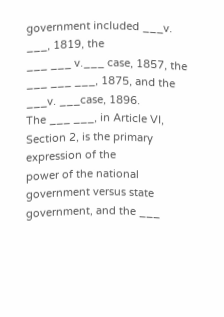government included ___v. ___, 1819, the
___ ___ v.___ case, 1857, the ___ ___ ___, 1875, and the
___v. ___case, 1896.
The ___ ___, in Article VI, Section 2, is the primary expression of the
power of the national government versus state government, and the ___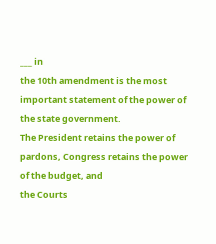___ in
the 10th amendment is the most important statement of the power of the state government.
The President retains the power of pardons, Congress retains the power of the budget, and
the Courts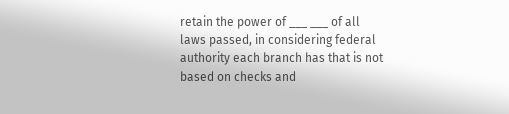retain the power of ___ ___ of all laws passed, in considering federal
authority each branch has that is not based on checks and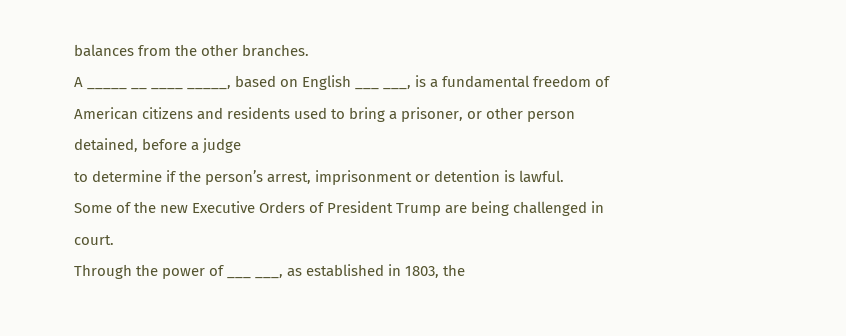balances from the other branches.
A _____ __ ____ _____, based on English ___ ___, is a fundamental freedom of
American citizens and residents used to bring a prisoner, or other person detained, before a judge
to determine if the person’s arrest, imprisonment or detention is lawful.
Some of the new Executive Orders of President Trump are being challenged in court.
Through the power of ___ ___, as established in 1803, the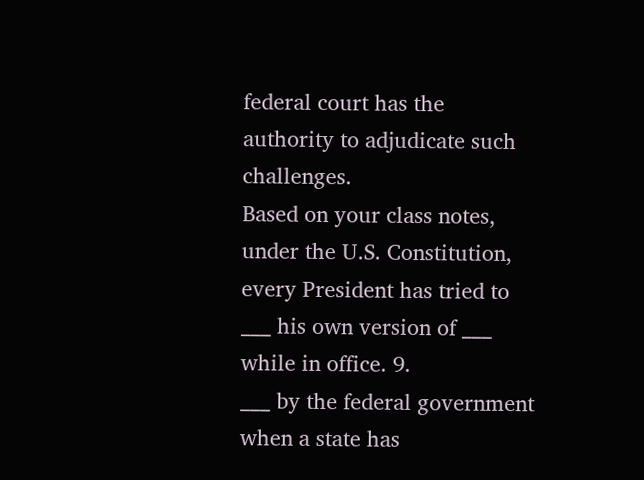federal court has the
authority to adjudicate such challenges.
Based on your class notes, under the U.S. Constitution, every President has tried to
___ his own version of ___ while in office. 9.
___ by the federal government when a state has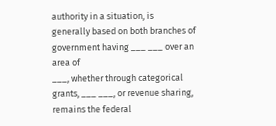authority in a situation, is
generally based on both branches of government having ___ ___ over an area of
___, whether through categorical grants, ___ ___, or revenue sharing,
remains the federal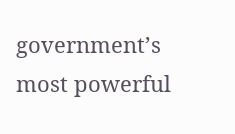government’s most powerful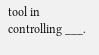tool in controlling ___.